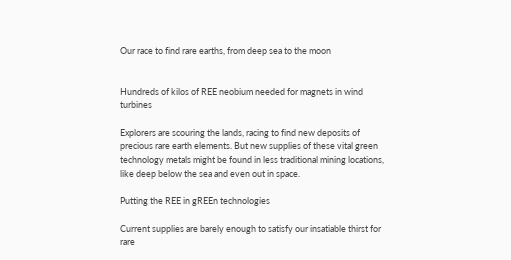Our race to find rare earths, from deep sea to the moon


Hundreds of kilos of REE neobium needed for magnets in wind turbines

Explorers are scouring the lands, racing to find new deposits of precious rare earth elements. But new supplies of these vital green technology metals might be found in less traditional mining locations, like deep below the sea and even out in space.

Putting the REE in gREEn technologies

Current supplies are barely enough to satisfy our insatiable thirst for rare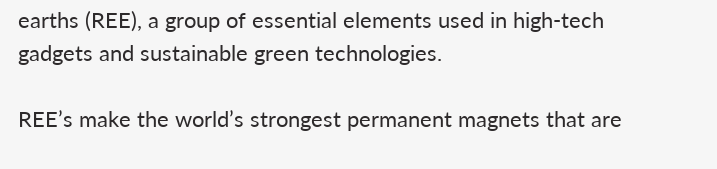earths (REE), a group of essential elements used in high-tech gadgets and sustainable green technologies.

REE’s make the world’s strongest permanent magnets that are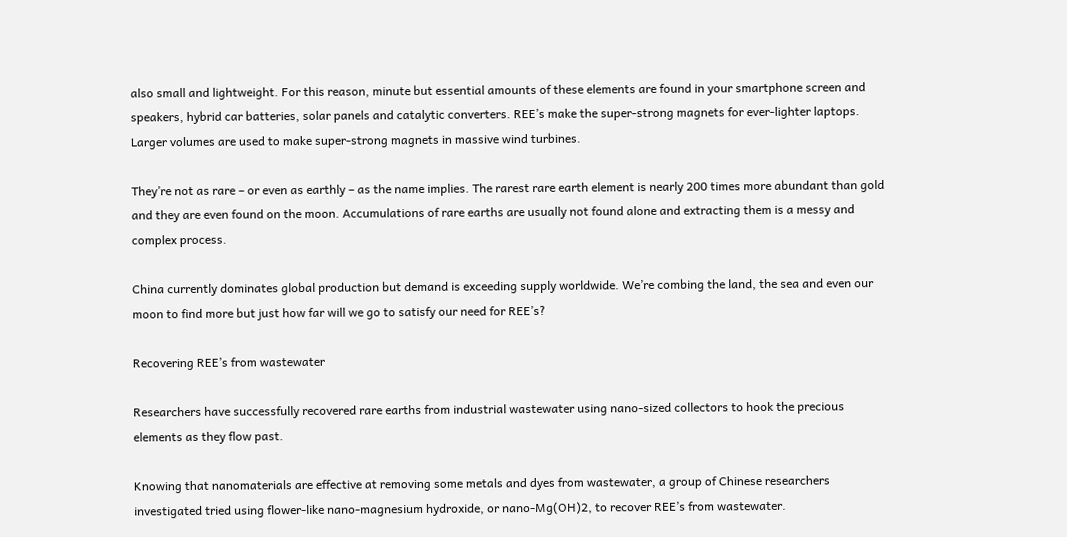also small and lightweight. For this reason, minute but essential amounts of these elements are found in your smartphone screen and speakers, hybrid car batteries, solar panels and catalytic converters. REE’s make the super-strong magnets for ever-lighter laptops. Larger volumes are used to make super-strong magnets in massive wind turbines.

They’re not as rare – or even as earthly – as the name implies. The rarest rare earth element is nearly 200 times more abundant than gold and they are even found on the moon. Accumulations of rare earths are usually not found alone and extracting them is a messy and complex process.

China currently dominates global production but demand is exceeding supply worldwide. We’re combing the land, the sea and even our moon to find more but just how far will we go to satisfy our need for REE’s?

Recovering REE’s from wastewater

Researchers have successfully recovered rare earths from industrial wastewater using nano-sized collectors to hook the precious elements as they flow past.

Knowing that nanomaterials are effective at removing some metals and dyes from wastewater, a group of Chinese researchers investigated tried using flower-like nano-magnesium hydroxide, or nano-Mg(OH)2, to recover REE’s from wastewater.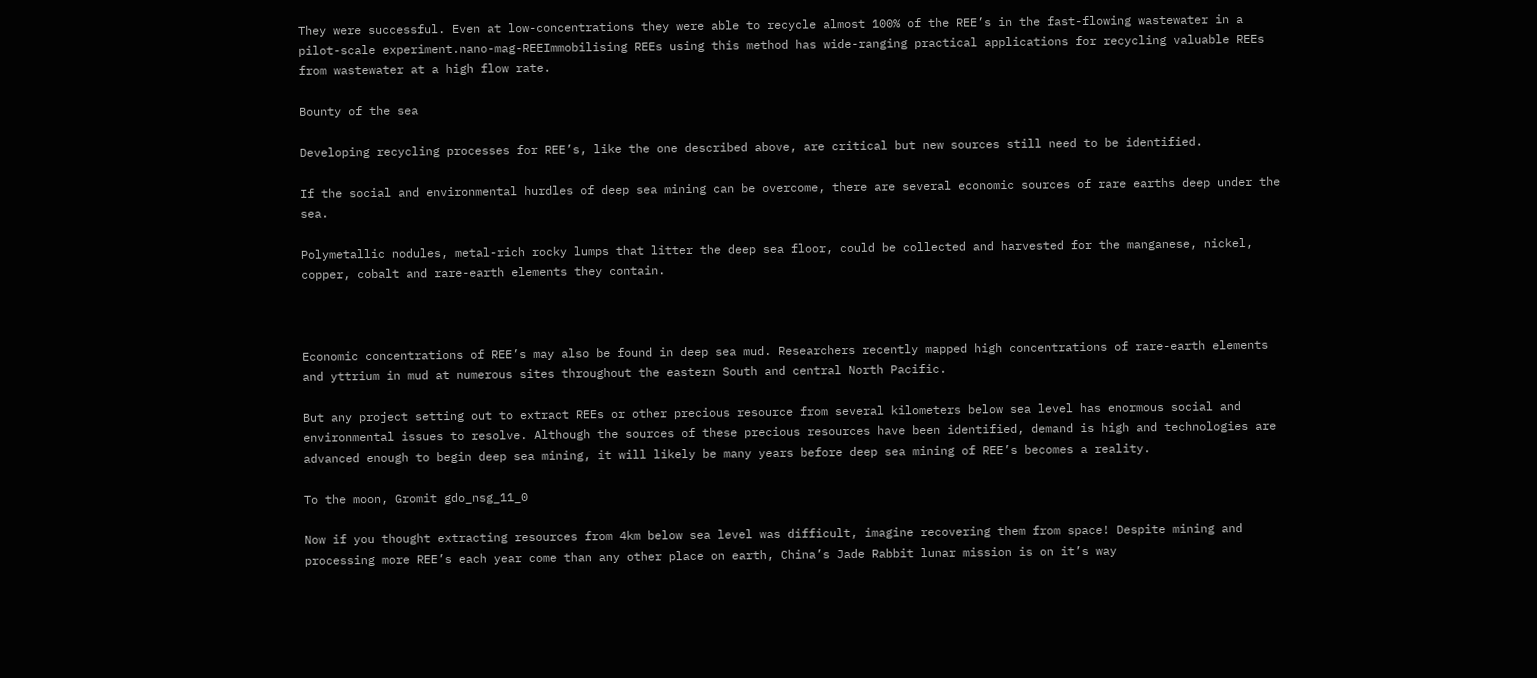They were successful. Even at low-concentrations they were able to recycle almost 100% of the REE’s in the fast-flowing wastewater in a pilot-scale experiment.nano-mag-REEImmobilising REEs using this method has wide-ranging practical applications for recycling valuable REEs from wastewater at a high flow rate.

Bounty of the sea

Developing recycling processes for REE’s, like the one described above, are critical but new sources still need to be identified.

If the social and environmental hurdles of deep sea mining can be overcome, there are several economic sources of rare earths deep under the sea.

Polymetallic nodules, metal-rich rocky lumps that litter the deep sea floor, could be collected and harvested for the manganese, nickel, copper, cobalt and rare-earth elements they contain.



Economic concentrations of REE’s may also be found in deep sea mud. Researchers recently mapped high concentrations of rare-earth elements and yttrium in mud at numerous sites throughout the eastern South and central North Pacific.

But any project setting out to extract REEs or other precious resource from several kilometers below sea level has enormous social and environmental issues to resolve. Although the sources of these precious resources have been identified, demand is high and technologies are advanced enough to begin deep sea mining, it will likely be many years before deep sea mining of REE’s becomes a reality.

To the moon, Gromit gdo_nsg_11_0

Now if you thought extracting resources from 4km below sea level was difficult, imagine recovering them from space! Despite mining and processing more REE’s each year come than any other place on earth, China’s Jade Rabbit lunar mission is on it’s way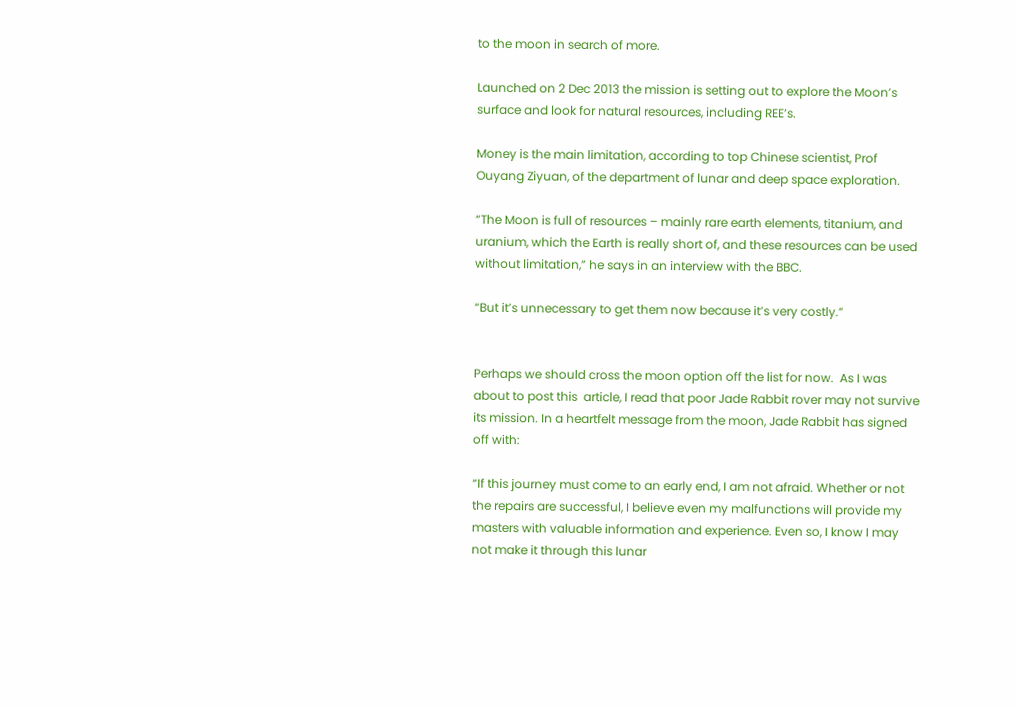to the moon in search of more.

Launched on 2 Dec 2013 the mission is setting out to explore the Moon’s surface and look for natural resources, including REE’s.

Money is the main limitation, according to top Chinese scientist, Prof Ouyang Ziyuan, of the department of lunar and deep space exploration.

“The Moon is full of resources – mainly rare earth elements, titanium, and uranium, which the Earth is really short of, and these resources can be used without limitation,” he says in an interview with the BBC.

“But it’s unnecessary to get them now because it’s very costly.”


Perhaps we should cross the moon option off the list for now.  As I was about to post this  article, I read that poor Jade Rabbit rover may not survive its mission. In a heartfelt message from the moon, Jade Rabbit has signed off with:

“If this journey must come to an early end, I am not afraid. Whether or not the repairs are successful, I believe even my malfunctions will provide my masters with valuable information and experience. Even so, I know I may not make it through this lunar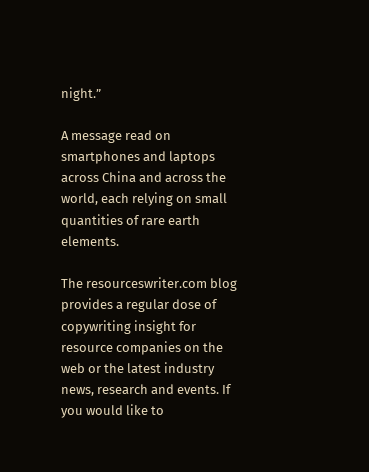night.”

A message read on smartphones and laptops across China and across the world, each relying on small quantities of rare earth elements.

The resourceswriter.com blog provides a regular dose of copywriting insight for resource companies on the web or the latest industry news, research and events. If you would like to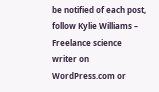be notified of each post, follow Kylie Williams – Freelance science writer on WordPress.com or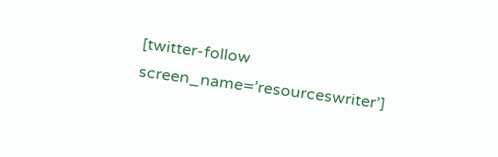[twitter-follow screen_name=’resourceswriter’]